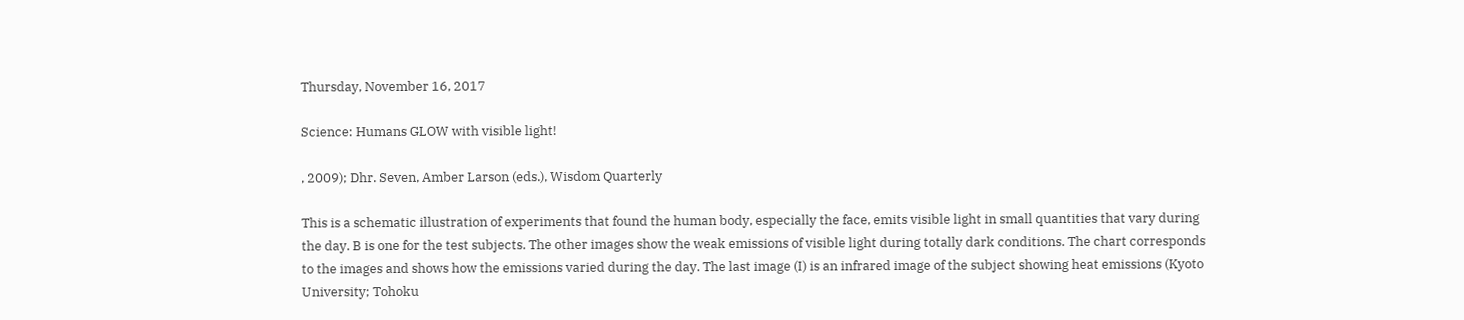Thursday, November 16, 2017

Science: Humans GLOW with visible light!

, 2009); Dhr. Seven, Amber Larson (eds.), Wisdom Quarterly

This is a schematic illustration of experiments that found the human body, especially the face, emits visible light in small quantities that vary during the day. B is one for the test subjects. The other images show the weak emissions of visible light during totally dark conditions. The chart corresponds to the images and shows how the emissions varied during the day. The last image (I) is an infrared image of the subject showing heat emissions (Kyoto University; Tohoku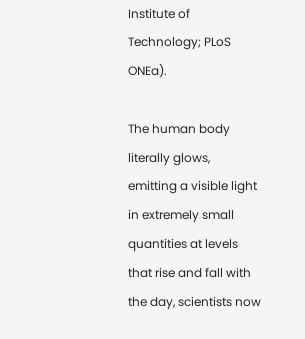Institute of Technology; PLoS ONEa).

The human body literally glows, emitting a visible light in extremely small quantities at levels that rise and fall with the day, scientists now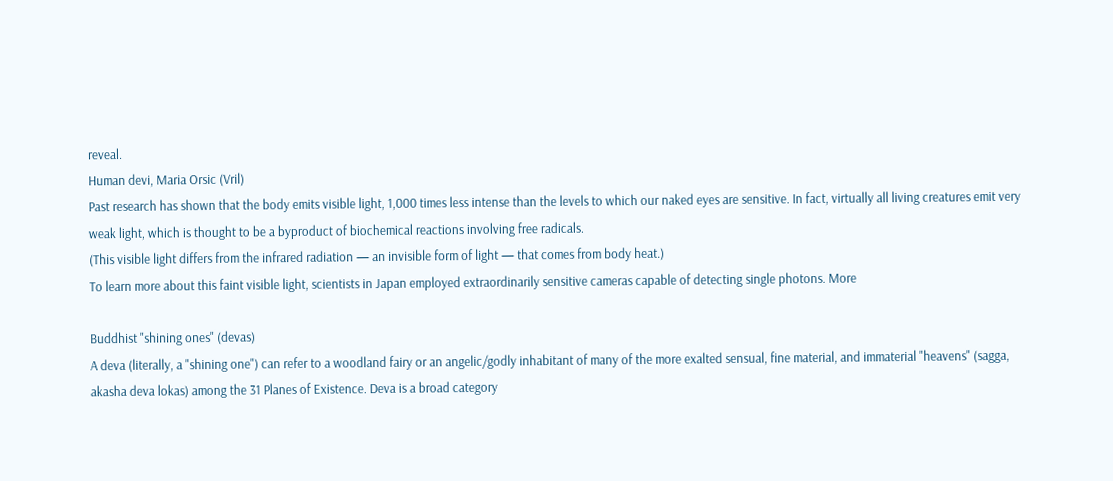reveal.
Human devi, Maria Orsic (Vril)
Past research has shown that the body emits visible light, 1,000 times less intense than the levels to which our naked eyes are sensitive. In fact, virtually all living creatures emit very weak light, which is thought to be a byproduct of biochemical reactions involving free radicals.
(This visible light differs from the infrared radiation — an invisible form of light — that comes from body heat.)
To learn more about this faint visible light, scientists in Japan employed extraordinarily sensitive cameras capable of detecting single photons. More

Buddhist "shining ones" (devas)
A deva (literally, a "shining one") can refer to a woodland fairy or an angelic/godly inhabitant of many of the more exalted sensual, fine material, and immaterial "heavens" (sagga, akasha deva lokas) among the 31 Planes of Existence. Deva is a broad category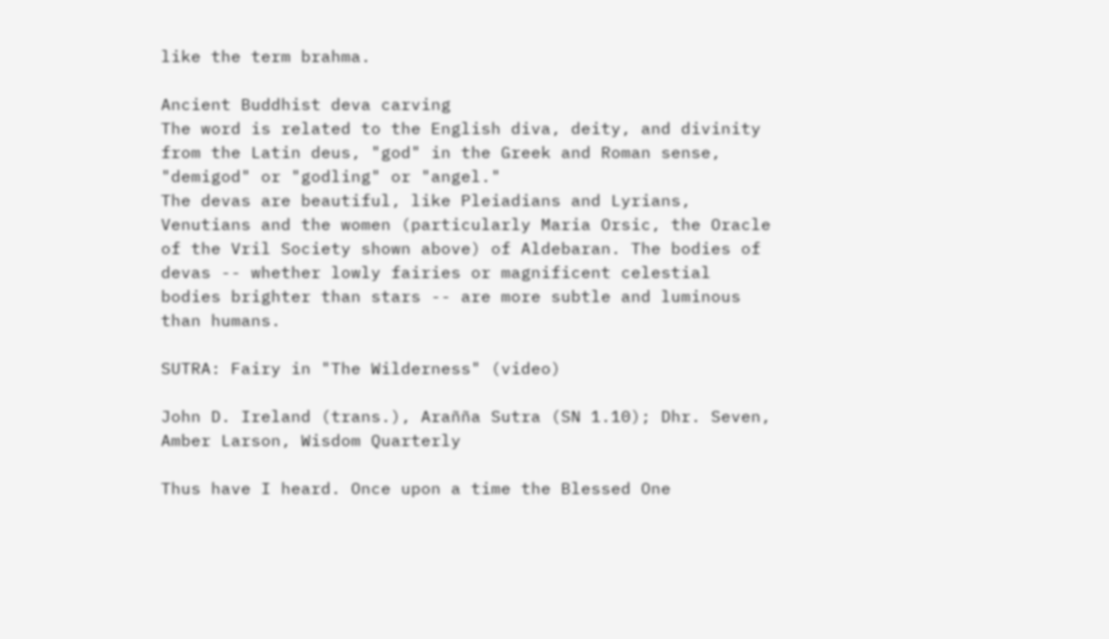like the term brahma.

Ancient Buddhist deva carving
The word is related to the English diva, deity, and divinity from the Latin deus, "god" in the Greek and Roman sense, "demigod" or "godling" or "angel."
The devas are beautiful, like Pleiadians and Lyrians, Venutians and the women (particularly Maria Orsic, the Oracle of the Vril Society shown above) of Aldebaran. The bodies of devas -- whether lowly fairies or magnificent celestial bodies brighter than stars -- are more subtle and luminous than humans.

SUTRA: Fairy in "The Wilderness" (video)

John D. Ireland (trans.), Arañña Sutra (SN 1.10); Dhr. Seven, Amber Larson, Wisdom Quarterly

Thus have I heard. Once upon a time the Blessed One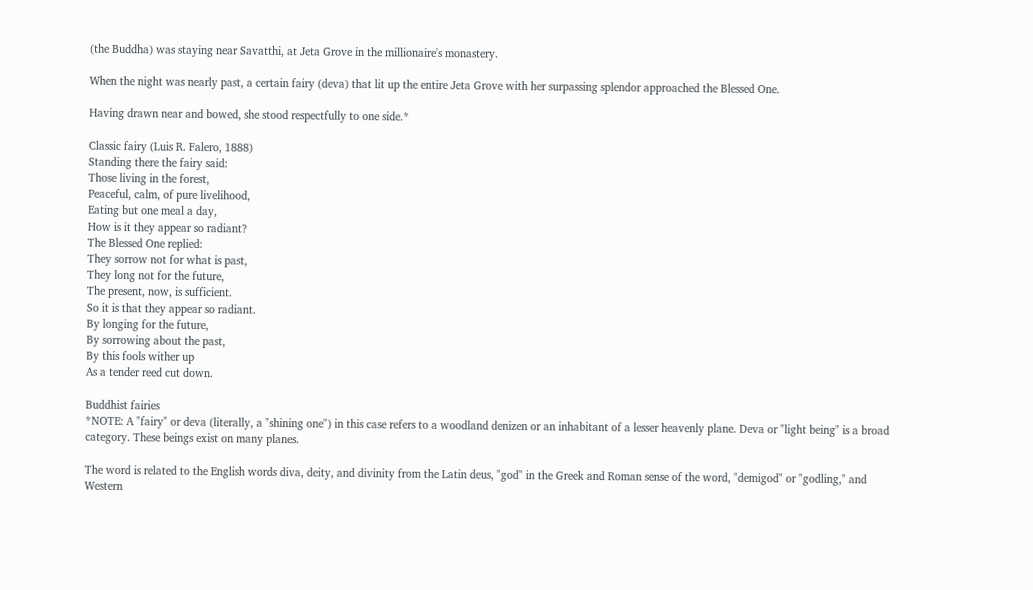(the Buddha) was staying near Savatthi, at Jeta Grove in the millionaire's monastery.

When the night was nearly past, a certain fairy (deva) that lit up the entire Jeta Grove with her surpassing splendor approached the Blessed One.

Having drawn near and bowed, she stood respectfully to one side.*

Classic fairy (Luis R. Falero, 1888)
Standing there the fairy said:
Those living in the forest,
Peaceful, calm, of pure livelihood,
Eating but one meal a day,
How is it they appear so radiant?
The Blessed One replied:
They sorrow not for what is past,
They long not for the future,
The present, now, is sufficient.
So it is that they appear so radiant.
By longing for the future,
By sorrowing about the past,
By this fools wither up
As a tender reed cut down.

Buddhist fairies
*NOTE: A "fairy" or deva (literally, a "shining one") in this case refers to a woodland denizen or an inhabitant of a lesser heavenly plane. Deva or "light being" is a broad category. These beings exist on many planes.

The word is related to the English words diva, deity, and divinity from the Latin deus, "god" in the Greek and Roman sense of the word, "demigod" or "godling," and Western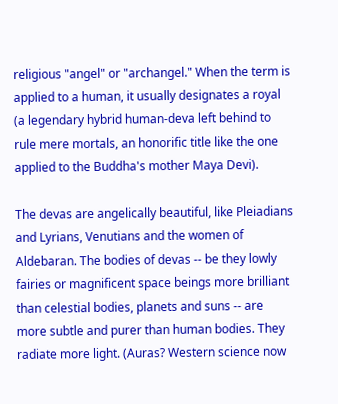religious "angel" or "archangel." When the term is applied to a human, it usually designates a royal (a legendary hybrid human-deva left behind to rule mere mortals, an honorific title like the one applied to the Buddha's mother Maya Devi).

The devas are angelically beautiful, like Pleiadians and Lyrians, Venutians and the women of Aldebaran. The bodies of devas -- be they lowly fairies or magnificent space beings more brilliant than celestial bodies, planets and suns -- are more subtle and purer than human bodies. They radiate more light. (Auras? Western science now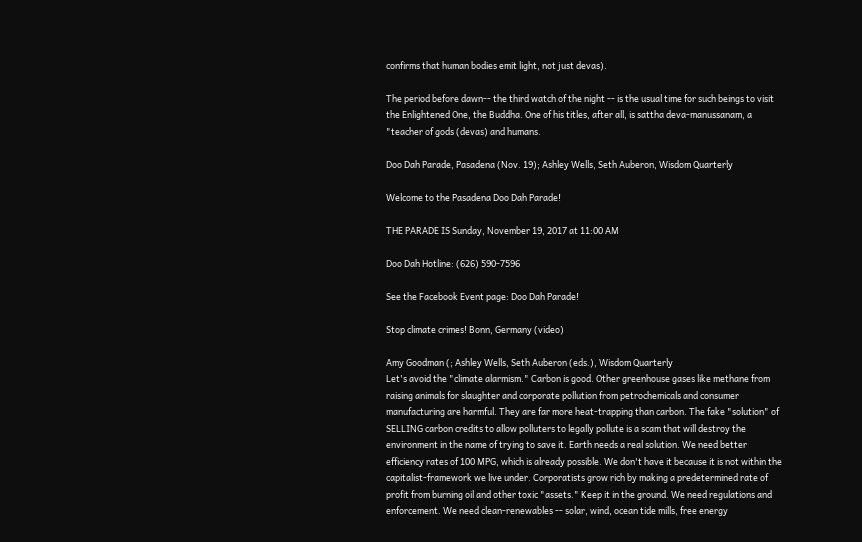confirms that human bodies emit light, not just devas).

The period before dawn-- the third watch of the night -- is the usual time for such beings to visit the Enlightened One, the Buddha. One of his titles, after all, is sattha deva-manussanam, a "teacher of gods (devas) and humans.

Doo Dah Parade, Pasadena (Nov. 19); Ashley Wells, Seth Auberon, Wisdom Quarterly

Welcome to the Pasadena Doo Dah Parade!

THE PARADE IS Sunday, November 19, 2017 at 11:00 AM

Doo Dah Hotline: (626) 590-7596

See the Facebook Event page: Doo Dah Parade!

Stop climate crimes! Bonn, Germany (video)

Amy Goodman (; Ashley Wells, Seth Auberon (eds.), Wisdom Quarterly
Let's avoid the "climate alarmism." Carbon is good. Other greenhouse gases like methane from raising animals for slaughter and corporate pollution from petrochemicals and consumer manufacturing are harmful. They are far more heat-trapping than carbon. The fake "solution" of SELLING carbon credits to allow polluters to legally pollute is a scam that will destroy the environment in the name of trying to save it. Earth needs a real solution. We need better efficiency rates of 100 MPG, which is already possible. We don't have it because it is not within the capitalist-framework we live under. Corporatists grow rich by making a predetermined rate of profit from burning oil and other toxic "assets." Keep it in the ground. We need regulations and enforcement. We need clean-renewables -- solar, wind, ocean tide mills, free energy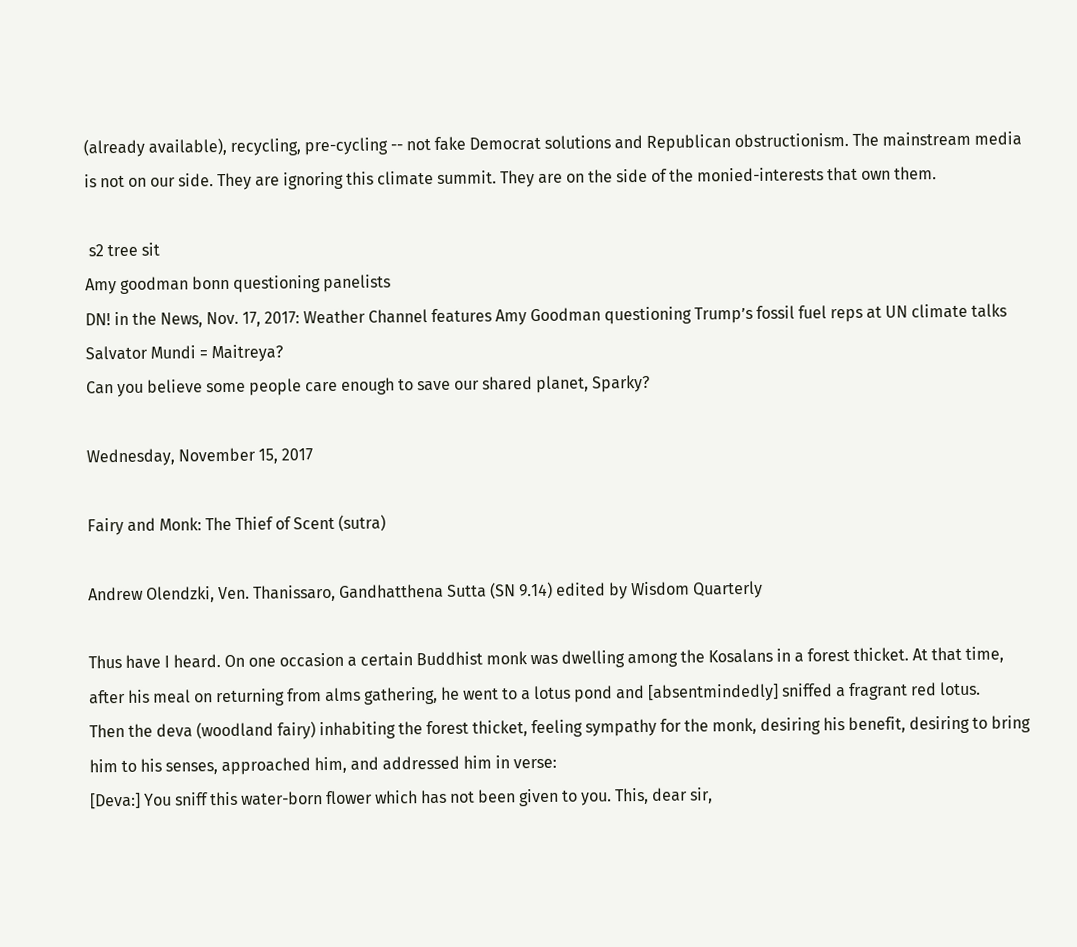(already available), recycling, pre-cycling -- not fake Democrat solutions and Republican obstructionism. The mainstream media is not on our side. They are ignoring this climate summit. They are on the side of the monied-interests that own them.

 s2 tree sit
Amy goodman bonn questioning panelists
DN! in the News, Nov. 17, 2017: Weather Channel features Amy Goodman questioning Trump’s fossil fuel reps at UN climate talks
Salvator Mundi = Maitreya?
Can you believe some people care enough to save our shared planet, Sparky?

Wednesday, November 15, 2017

Fairy and Monk: The Thief of Scent (sutra)

Andrew Olendzki, Ven. Thanissaro, Gandhatthena Sutta (SN 9.14) edited by Wisdom Quarterly

Thus have I heard. On one occasion a certain Buddhist monk was dwelling among the Kosalans in a forest thicket. At that time, after his meal on returning from alms gathering, he went to a lotus pond and [absentmindedly] sniffed a fragrant red lotus.
Then the deva (woodland fairy) inhabiting the forest thicket, feeling sympathy for the monk, desiring his benefit, desiring to bring him to his senses, approached him, and addressed him in verse:
[Deva:] You sniff this water-born flower which has not been given to you. This, dear sir,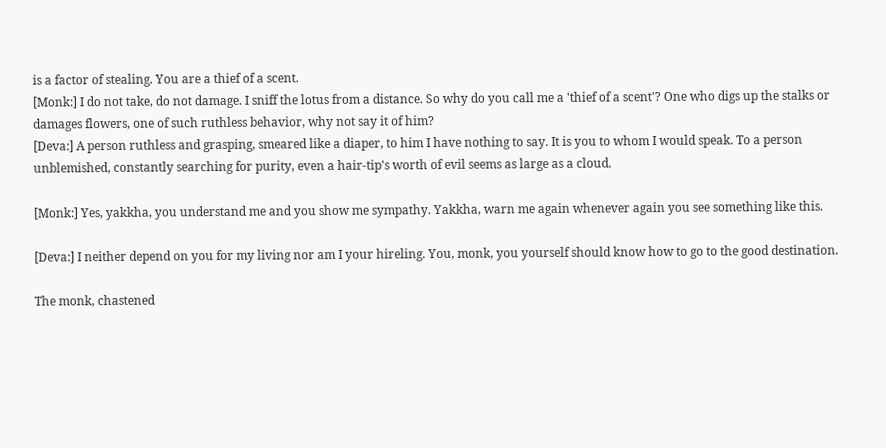is a factor of stealing. You are a thief of a scent.
[Monk:] I do not take, do not damage. I sniff the lotus from a distance. So why do you call me a 'thief of a scent'? One who digs up the stalks or damages flowers, one of such ruthless behavior, why not say it of him?
[Deva:] A person ruthless and grasping, smeared like a diaper, to him I have nothing to say. It is you to whom I would speak. To a person unblemished, constantly searching for purity, even a hair-tip's worth of evil seems as large as a cloud.

[Monk:] Yes, yakkha, you understand me and you show me sympathy. Yakkha, warn me again whenever again you see something like this.

[Deva:] I neither depend on you for my living nor am I your hireling. You, monk, you yourself should know how to go to the good destination.

The monk, chastened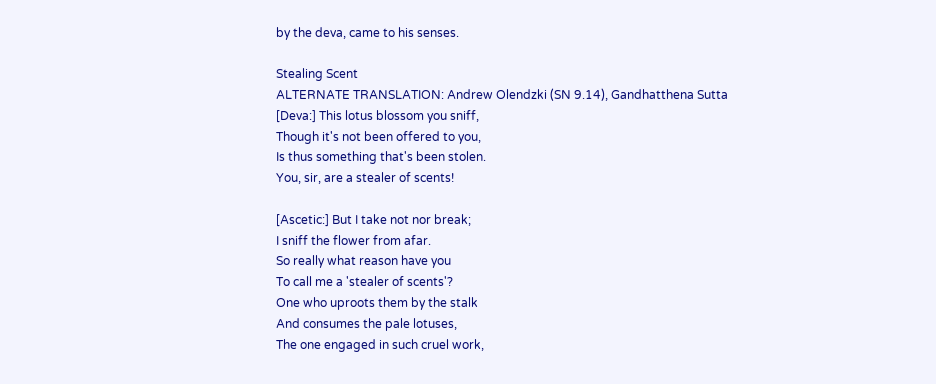by the deva, came to his senses.

Stealing Scent
ALTERNATE TRANSLATION: Andrew Olendzki (SN 9.14), Gandhatthena Sutta
[Deva:] This lotus blossom you sniff,
Though it's not been offered to you,
Is thus something that's been stolen.
You, sir, are a stealer of scents!

[Ascetic:] But I take not nor break;
I sniff the flower from afar.
So really what reason have you
To call me a 'stealer of scents'?
One who uproots them by the stalk
And consumes the pale lotuses,
The one engaged in such cruel work,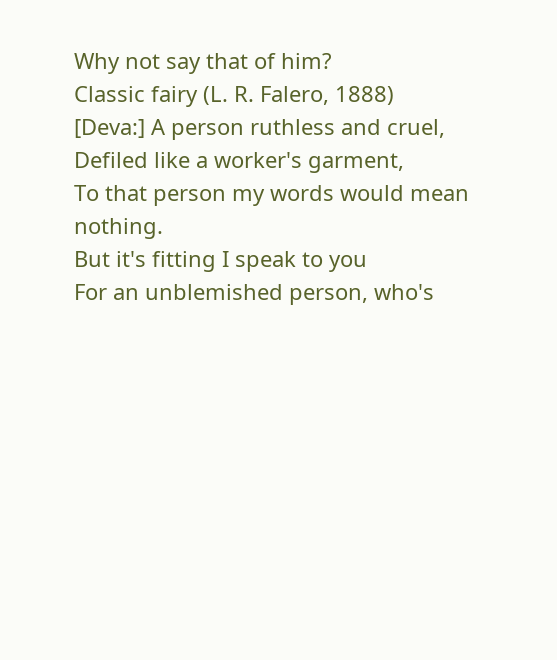Why not say that of him?
Classic fairy (L. R. Falero, 1888)
[Deva:] A person ruthless and cruel,
Defiled like a worker's garment,
To that person my words would mean nothing.
But it's fitting I speak to you
For an unblemished person, who's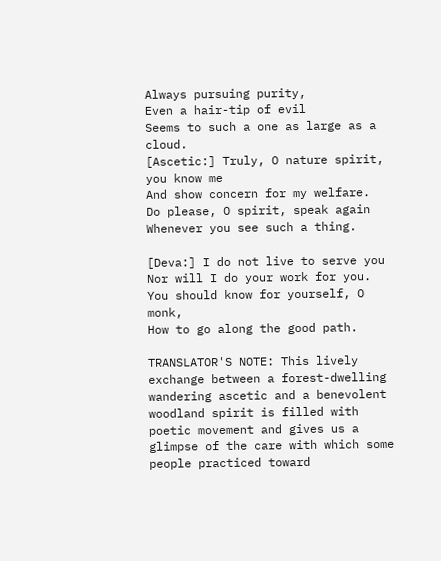Always pursuing purity,
Even a hair-tip of evil
Seems to such a one as large as a cloud.
[Ascetic:] Truly, O nature spirit, you know me
And show concern for my welfare.
Do please, O spirit, speak again
Whenever you see such a thing.

[Deva:] I do not live to serve you
Nor will I do your work for you.
You should know for yourself, O monk,
How to go along the good path.

TRANSLATOR'S NOTE: This lively exchange between a forest-dwelling wandering ascetic and a benevolent woodland spirit is filled with poetic movement and gives us a glimpse of the care with which some people practiced toward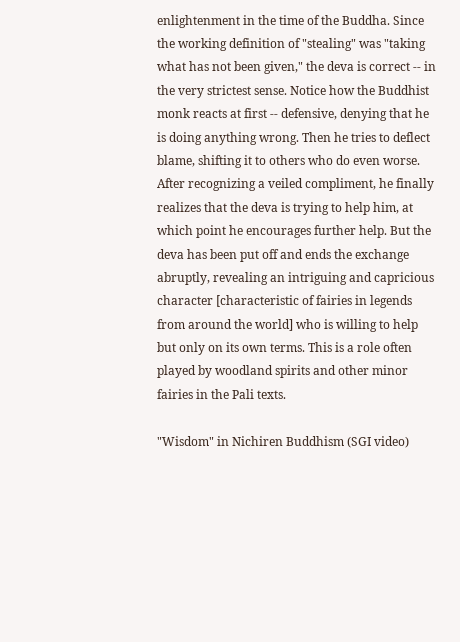enlightenment in the time of the Buddha. Since the working definition of "stealing" was "taking what has not been given," the deva is correct -- in the very strictest sense. Notice how the Buddhist monk reacts at first -- defensive, denying that he is doing anything wrong. Then he tries to deflect blame, shifting it to others who do even worse. After recognizing a veiled compliment, he finally realizes that the deva is trying to help him, at which point he encourages further help. But the deva has been put off and ends the exchange abruptly, revealing an intriguing and capricious character [characteristic of fairies in legends from around the world] who is willing to help but only on its own terms. This is a role often played by woodland spirits and other minor fairies in the Pali texts.

"Wisdom" in Nichiren Buddhism (SGI video)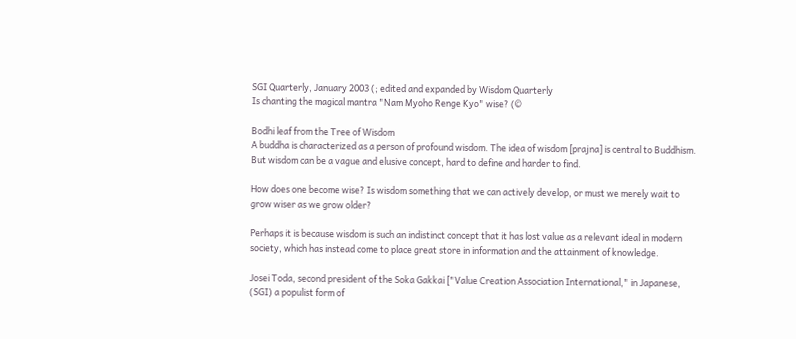SGI Quarterly, January 2003 (; edited and expanded by Wisdom Quarterly
Is chanting the magical mantra "Nam Myoho Renge Kyo" wise? (©

Bodhi leaf from the Tree of Wisdom
A buddha is characterized as a person of profound wisdom. The idea of wisdom [prajna] is central to Buddhism. But wisdom can be a vague and elusive concept, hard to define and harder to find.

How does one become wise? Is wisdom something that we can actively develop, or must we merely wait to grow wiser as we grow older?

Perhaps it is because wisdom is such an indistinct concept that it has lost value as a relevant ideal in modern society, which has instead come to place great store in information and the attainment of knowledge.

Josei Toda, second president of the Soka Gakkai ["Value Creation Association International," in Japanese, (SGI) a populist form of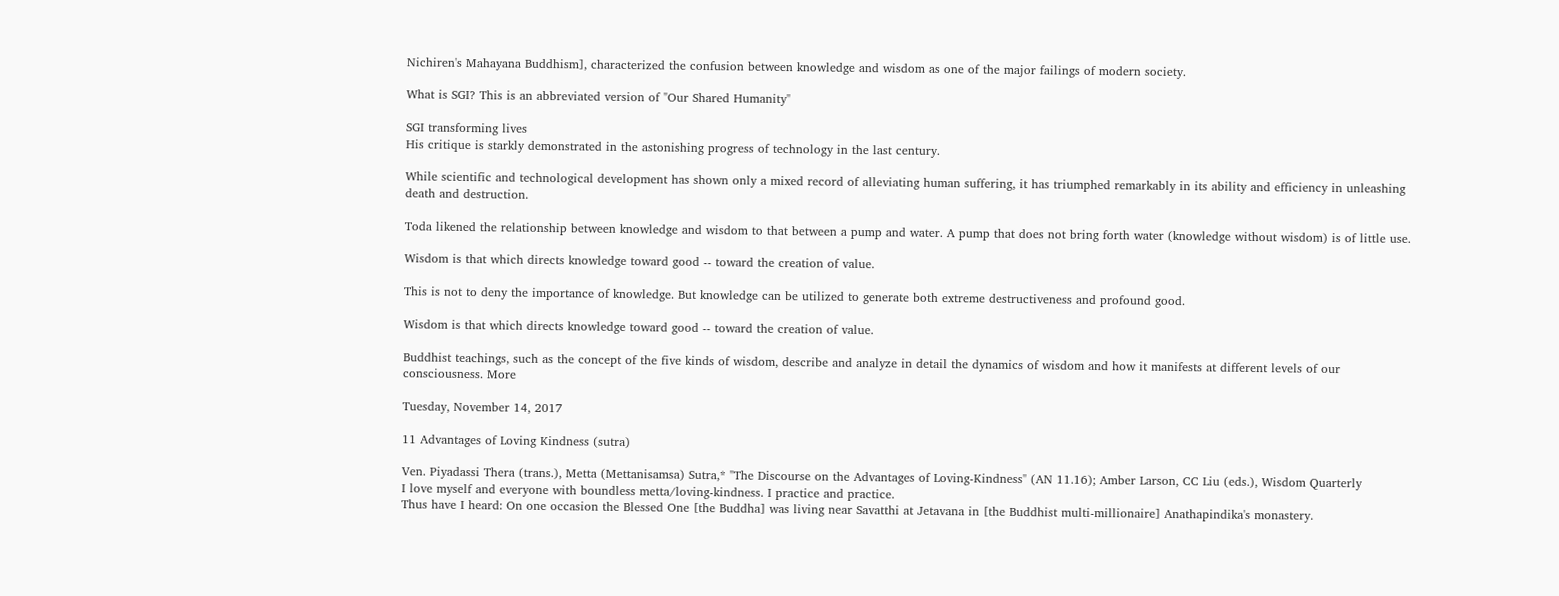Nichiren's Mahayana Buddhism], characterized the confusion between knowledge and wisdom as one of the major failings of modern society.

What is SGI? This is an abbreviated version of "Our Shared Humanity"

SGI transforming lives
His critique is starkly demonstrated in the astonishing progress of technology in the last century.

While scientific and technological development has shown only a mixed record of alleviating human suffering, it has triumphed remarkably in its ability and efficiency in unleashing death and destruction.

Toda likened the relationship between knowledge and wisdom to that between a pump and water. A pump that does not bring forth water (knowledge without wisdom) is of little use.

Wisdom is that which directs knowledge toward good -- toward the creation of value.

This is not to deny the importance of knowledge. But knowledge can be utilized to generate both extreme destructiveness and profound good.

Wisdom is that which directs knowledge toward good -- toward the creation of value.

Buddhist teachings, such as the concept of the five kinds of wisdom, describe and analyze in detail the dynamics of wisdom and how it manifests at different levels of our consciousness. More

Tuesday, November 14, 2017

11 Advantages of Loving Kindness (sutra)

Ven. Piyadassi Thera (trans.), Metta (Mettanisamsa) Sutra,* "The Discourse on the Advantages of Loving-Kindness" (AN 11.16); Amber Larson, CC Liu (eds.), Wisdom Quarterly
I love myself and everyone with boundless metta/loving-kindness. I practice and practice.
Thus have I heard: On one occasion the Blessed One [the Buddha] was living near Savatthi at Jetavana in [the Buddhist multi-millionaire] Anathapindika's monastery.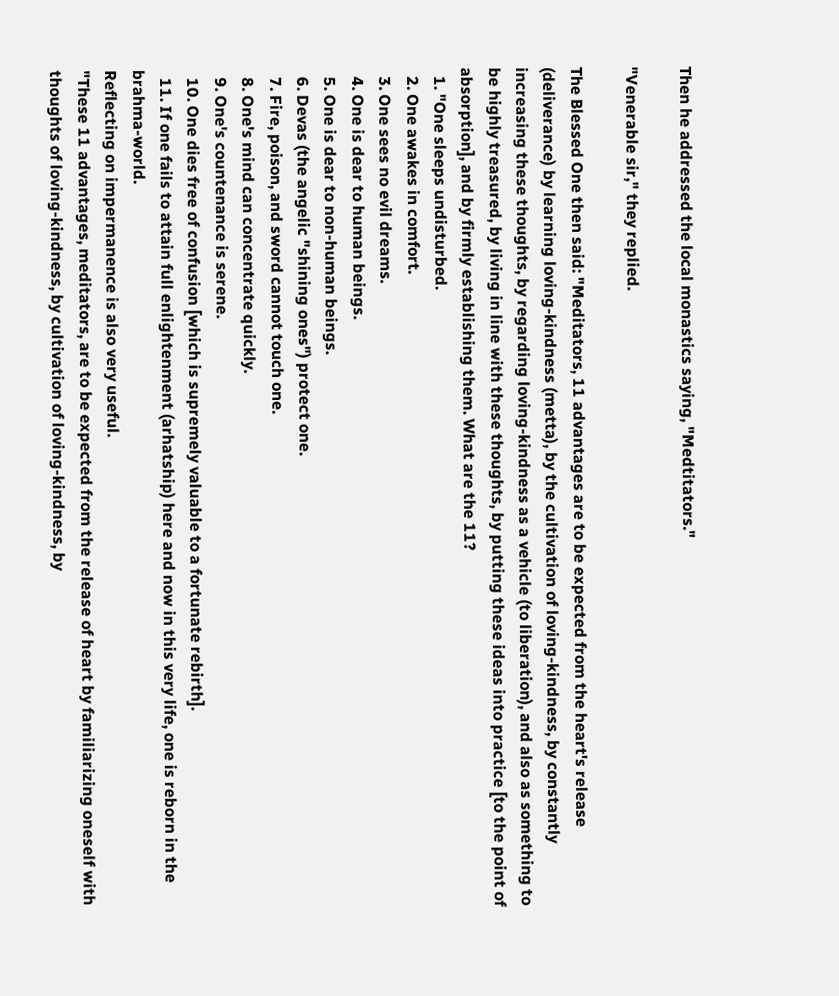Then he addressed the local monastics saying, "Medtitators."

"Venerable sir," they replied.

The Blessed One then said: "Meditators, 11 advantages are to be expected from the heart's release (deliverance) by learning loving-kindness (metta), by the cultivation of loving-kindness, by constantly increasing these thoughts, by regarding loving-kindness as a vehicle (to liberation), and also as something to be highly treasured, by living in line with these thoughts, by putting these ideas into practice [to the point of absorption], and by firmly establishing them. What are the 11?
  1. "One sleeps undisturbed.
  2. One awakes in comfort.
  3. One sees no evil dreams.
  4. One is dear to human beings.
  5. One is dear to non-human beings.
  6. Devas (the angelic "shining ones") protect one.
  7. Fire, poison, and sword cannot touch one.
  8. One's mind can concentrate quickly.
  9. One's countenance is serene.
  10. One dies free of confusion [which is supremely valuable to a fortunate rebirth].
  11. If one fails to attain full enlightenment (arhatship) here and now in this very life, one is reborn in the brahma-world.
Reflecting on impermanence is also very useful.
"These 11 advantages, meditators, are to be expected from the release of heart by familiarizing oneself with thoughts of loving-kindness, by cultivation of loving-kindness, by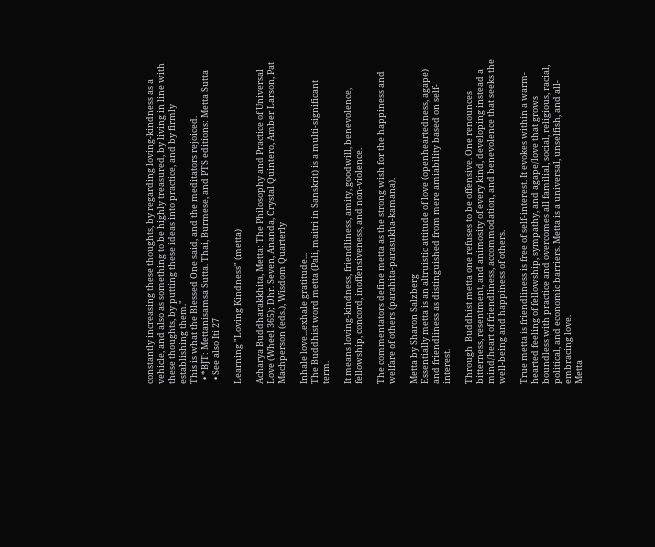constantly increasing these thoughts, by regarding loving-kindness as a vehicle, and also as something to be highly treasured, by living in line with these thoughts, by putting these ideas into practice, and by firmly establishing them."
This is what the Blessed One said, and the meditators rejoiced.
  • *BJT: Mettanisamsa Sutta. Thai, Burmese, and PTS editions: Metta Sutta
  • See also Iti 27

Learning "Loving Kindness" (metta)

Acharya Buddharakkhita, Metta: The Philosophy and Practice of Universal Love (Wheel 365); Dhr. Seven, Ananda, Crystal Quintero, Amber Larson, Pat Machperson (eds.), Wisdom Quarterly

Inhale love...exhale gratitude...
The Buddhist word metta (Pali, maitri in Sanskrit) is a multi-significant term.

It means loving-kindness, friendliness, amity, goodwill, benevolence, fellowship, concord, inoffensiveness, and non-violence.

The commentators define metta as the strong wish for the happiness and welfare of others (parahita-parasukha-kamana).

Metta by Sharon Salzberg
Essentially metta is an altruistic attitude of love (openheartedness, agape) and friendliness as distinguished from mere amiability based on self-interest.

Through  Buddhist metta one refuses to be offensive. One renounces bitterness, resentment, and animosity of every kind, developing instead a mind/heart of friendliness, accommodation, and benevolence that seeks the well-being and happiness of others.

True metta is friendliness is free of self-interest. It evokes within a warm-hearted feeling of fellowship, sympathy, and agape/love that grows boundless with practice and overcomes all familial, social, religious, racial, political, and economic barriers. Metta is a universal, unselfish, and all-embracing love.
Metta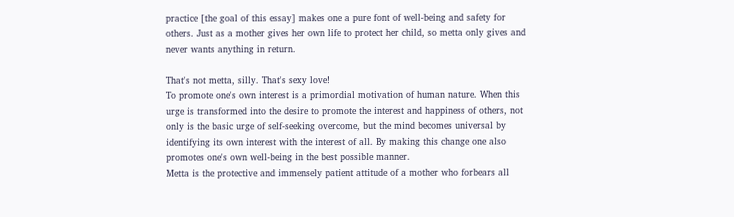practice [the goal of this essay] makes one a pure font of well-being and safety for others. Just as a mother gives her own life to protect her child, so metta only gives and never wants anything in return.

That's not metta, silly. That's sexy love!
To promote one's own interest is a primordial motivation of human nature. When this urge is transformed into the desire to promote the interest and happiness of others, not only is the basic urge of self-seeking overcome, but the mind becomes universal by identifying its own interest with the interest of all. By making this change one also promotes one's own well-being in the best possible manner.
Metta is the protective and immensely patient attitude of a mother who forbears all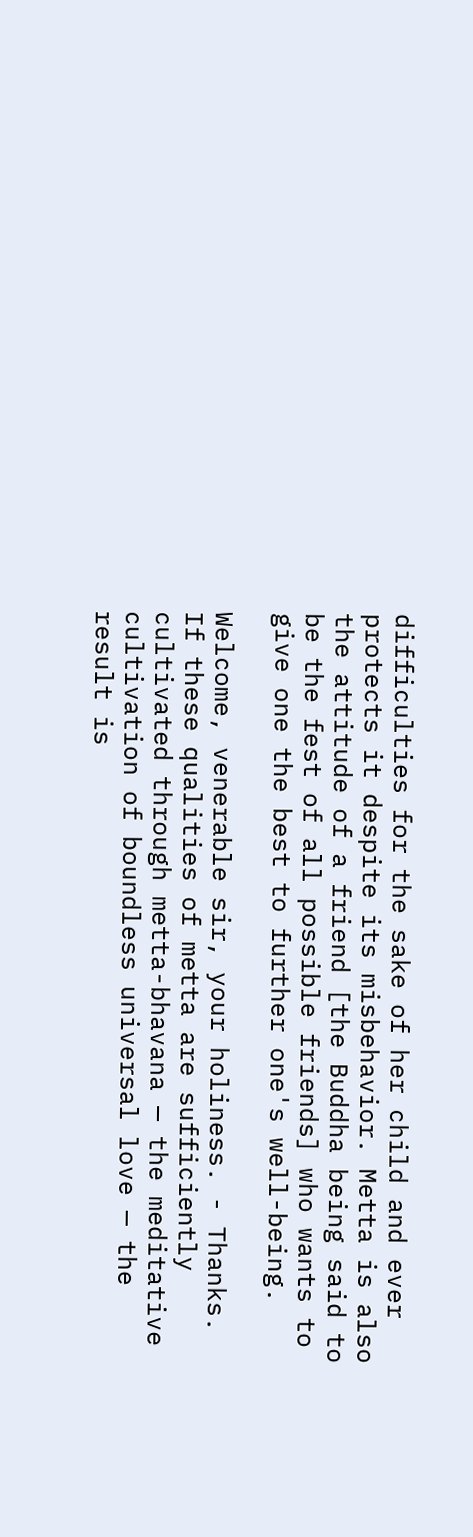difficulties for the sake of her child and ever protects it despite its misbehavior. Metta is also the attitude of a friend [the Buddha being said to be the fest of all possible friends] who wants to give one the best to further one's well-being.

Welcome, venerable sir, your holiness. - Thanks.
If these qualities of metta are sufficiently cultivated through metta-bhavana — the meditative cultivation of boundless universal love — the result is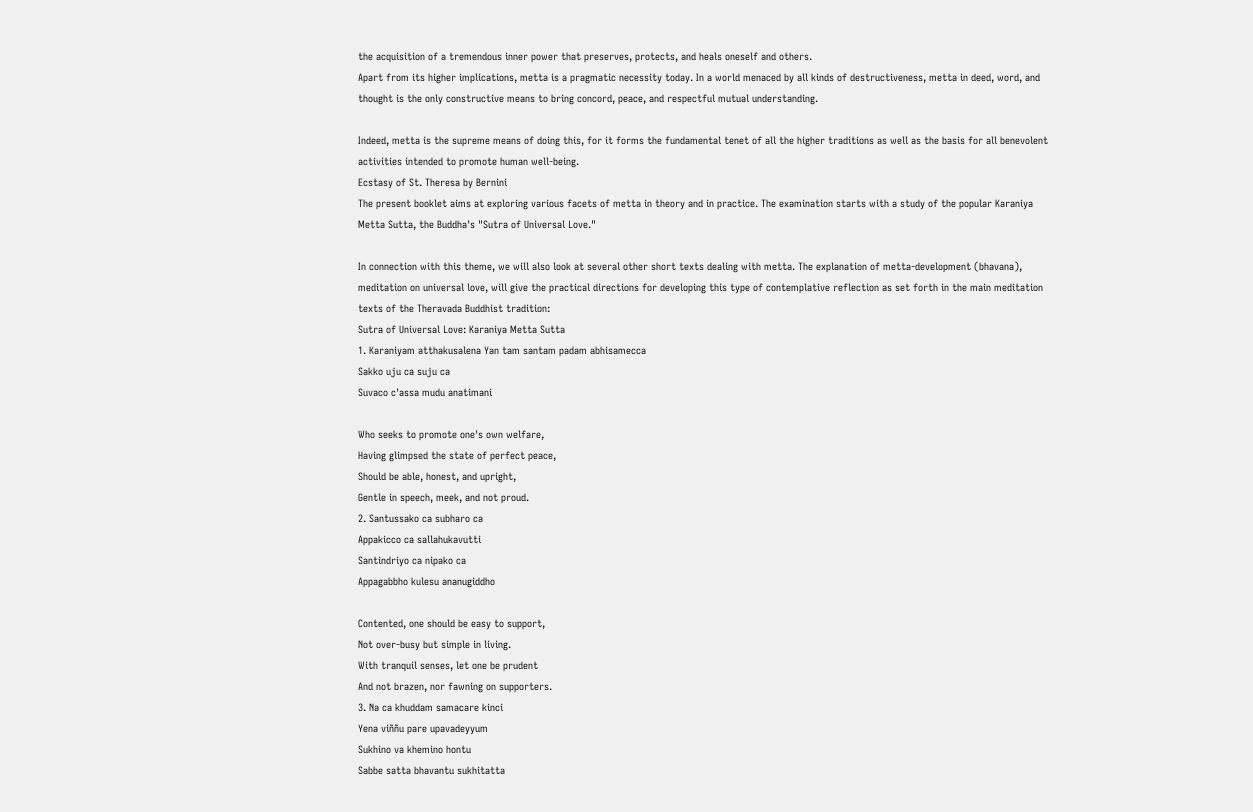the acquisition of a tremendous inner power that preserves, protects, and heals oneself and others.
Apart from its higher implications, metta is a pragmatic necessity today. In a world menaced by all kinds of destructiveness, metta in deed, word, and thought is the only constructive means to bring concord, peace, and respectful mutual understanding.

Indeed, metta is the supreme means of doing this, for it forms the fundamental tenet of all the higher traditions as well as the basis for all benevolent activities intended to promote human well-being.
Ecstasy of St. Theresa by Bernini
The present booklet aims at exploring various facets of metta in theory and in practice. The examination starts with a study of the popular Karaniya Metta Sutta, the Buddha's "Sutra of Universal Love."

In connection with this theme, we will also look at several other short texts dealing with metta. The explanation of metta-development (bhavana), meditation on universal love, will give the practical directions for developing this type of contemplative reflection as set forth in the main meditation texts of the Theravada Buddhist tradition:
Sutra of Universal Love: Karaniya Metta Sutta
1. Karaniyam atthakusalena Yan tam santam padam abhisamecca
Sakko uju ca suju ca
Suvaco c'assa mudu anatimani

Who seeks to promote one's own welfare,
Having glimpsed the state of perfect peace,
Should be able, honest, and upright,
Gentle in speech, meek, and not proud.
2. Santussako ca subharo ca
Appakicco ca sallahukavutti
Santindriyo ca nipako ca
Appagabbho kulesu ananugiddho

Contented, one should be easy to support,
Not over-busy but simple in living.
With tranquil senses, let one be prudent
And not brazen, nor fawning on supporters.
3. Na ca khuddam samacare kinci
Yena viññu pare upavadeyyum
Sukhino va khemino hontu
Sabbe satta bhavantu sukhitatta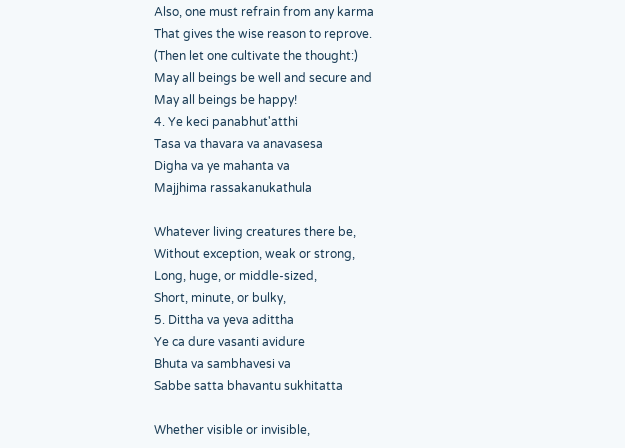Also, one must refrain from any karma
That gives the wise reason to reprove.
(Then let one cultivate the thought:)
May all beings be well and secure and
May all beings be happy!
4. Ye keci panabhut'atthi
Tasa va thavara va anavasesa
Digha va ye mahanta va
Majjhima rassakanukathula

Whatever living creatures there be,
Without exception, weak or strong,
Long, huge, or middle-sized,
Short, minute, or bulky,
5. Dittha va yeva adittha
Ye ca dure vasanti avidure
Bhuta va sambhavesi va
Sabbe satta bhavantu sukhitatta

Whether visible or invisible,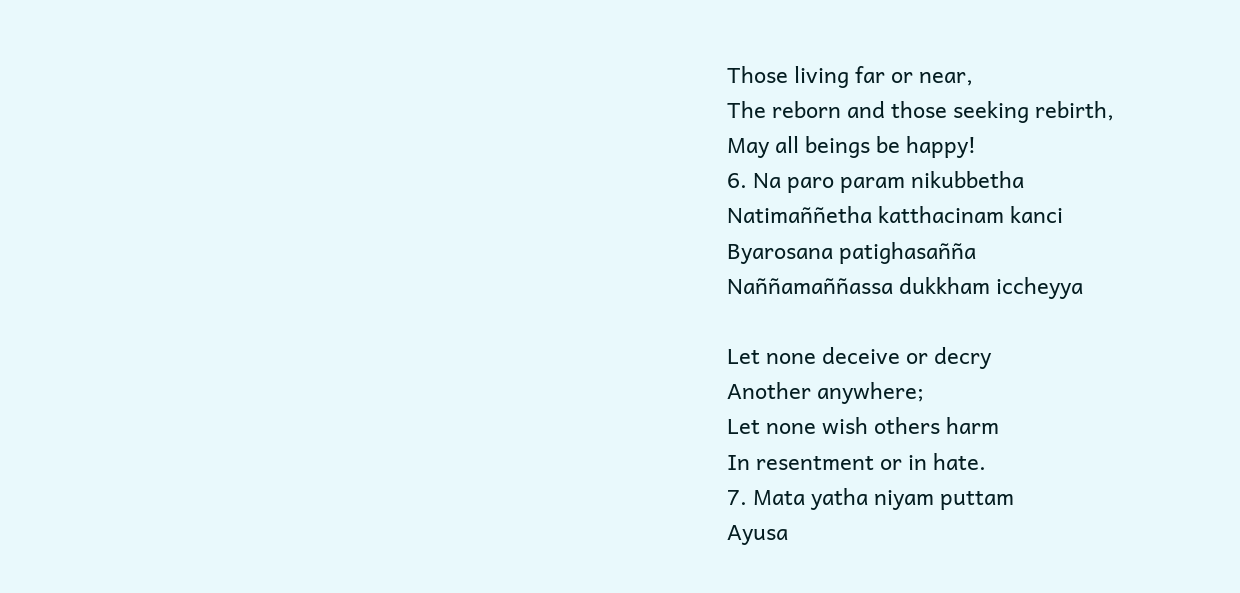Those living far or near,
The reborn and those seeking rebirth,
May all beings be happy!
6. Na paro param nikubbetha
Natimaññetha katthacinam kanci
Byarosana patighasañña
Naññamaññassa dukkham iccheyya

Let none deceive or decry
Another anywhere;
Let none wish others harm
In resentment or in hate.
7. Mata yatha niyam puttam
Ayusa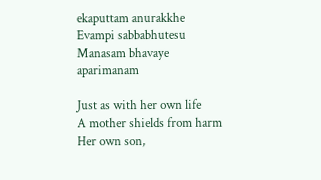ekaputtam anurakkhe
Evampi sabbabhutesu
Manasam bhavaye aparimanam

Just as with her own life
A mother shields from harm
Her own son,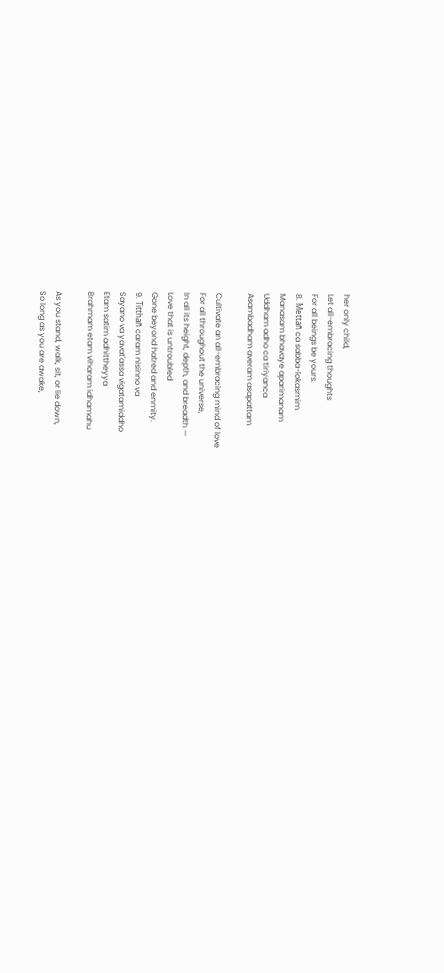her only child,
Let all-embracing thoughts
For all beings be yours.
8. Mettañ ca sabba-lokasmim
Manasam bhavaye aparimanam
Uddham adho ca tiriyanca
Asambadham averam asapattam

Cultivate an all-embracing mind of love
For all throughout the universe,
In all its height, depth, and breadth —
Love that is untroubled
Gone beyond hatred and enmity.
9. Titthañ caram nisinno va
Sayano va yavat'assa vigatamiddho
Etam satim adhittheyya
Brahmam etam viharam idhamahu

As you stand, walk, sit, or lie down,
So long as you are awake,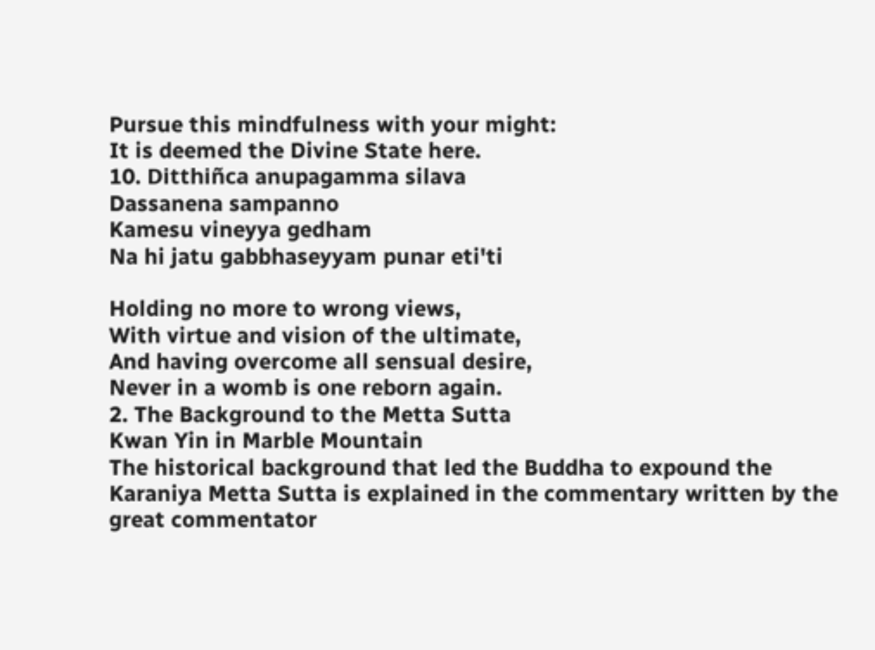Pursue this mindfulness with your might:
It is deemed the Divine State here.
10. Ditthiñca anupagamma silava
Dassanena sampanno
Kamesu vineyya gedham
Na hi jatu gabbhaseyyam punar eti'ti

Holding no more to wrong views,
With virtue and vision of the ultimate,
And having overcome all sensual desire,
Never in a womb is one reborn again.
2. The Background to the Metta Sutta
Kwan Yin in Marble Mountain
The historical background that led the Buddha to expound the Karaniya Metta Sutta is explained in the commentary written by the great commentator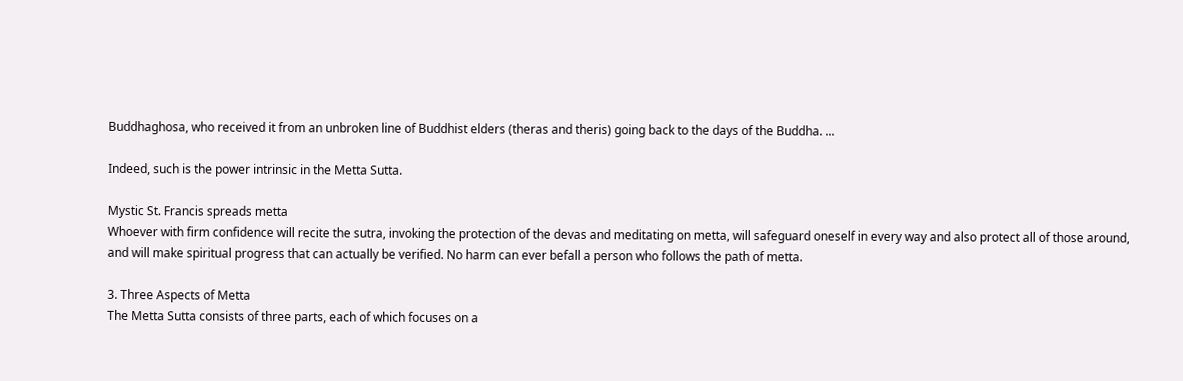Buddhaghosa, who received it from an unbroken line of Buddhist elders (theras and theris) going back to the days of the Buddha. ...

Indeed, such is the power intrinsic in the Metta Sutta.

Mystic St. Francis spreads metta
Whoever with firm confidence will recite the sutra, invoking the protection of the devas and meditating on metta, will safeguard oneself in every way and also protect all of those around, and will make spiritual progress that can actually be verified. No harm can ever befall a person who follows the path of metta.

3. Three Aspects of Metta
The Metta Sutta consists of three parts, each of which focuses on a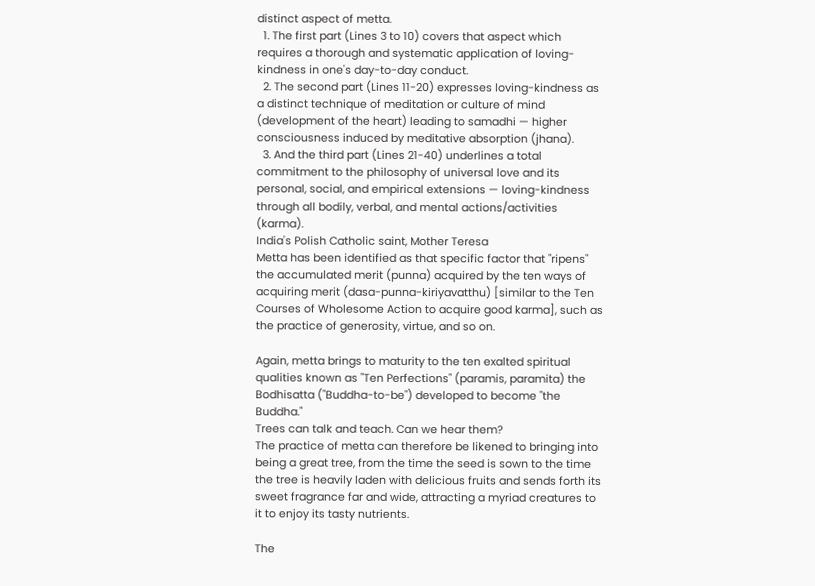distinct aspect of metta.
  1. The first part (Lines 3 to 10) covers that aspect which requires a thorough and systematic application of loving-kindness in one's day-to-day conduct.
  2. The second part (Lines 11-20) expresses loving-kindness as a distinct technique of meditation or culture of mind (development of the heart) leading to samadhi — higher consciousness induced by meditative absorption (jhana).
  3. And the third part (Lines 21-40) underlines a total commitment to the philosophy of universal love and its personal, social, and empirical extensions — loving-kindness through all bodily, verbal, and mental actions/activities (karma).
India's Polish Catholic saint, Mother Teresa
Metta has been identified as that specific factor that "ripens" the accumulated merit (punna) acquired by the ten ways of acquiring merit (dasa-punna-kiriyavatthu) [similar to the Ten Courses of Wholesome Action to acquire good karma], such as the practice of generosity, virtue, and so on.

Again, metta brings to maturity to the ten exalted spiritual qualities known as "Ten Perfections" (paramis, paramita) the Bodhisatta ("Buddha-to-be") developed to become "the Buddha."
Trees can talk and teach. Can we hear them?
The practice of metta can therefore be likened to bringing into being a great tree, from the time the seed is sown to the time the tree is heavily laden with delicious fruits and sends forth its sweet fragrance far and wide, attracting a myriad creatures to it to enjoy its tasty nutrients.

The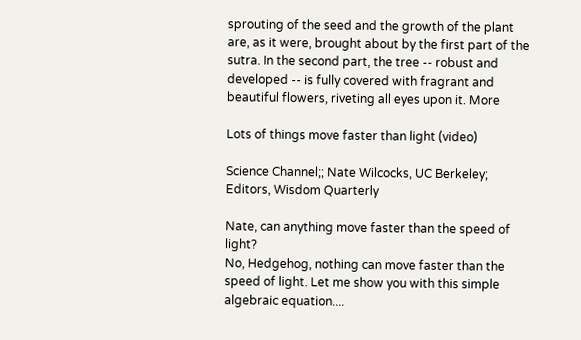sprouting of the seed and the growth of the plant are, as it were, brought about by the first part of the sutra. In the second part, the tree -- robust and developed -- is fully covered with fragrant and beautiful flowers, riveting all eyes upon it. More

Lots of things move faster than light (video)

Science Channel;; Nate Wilcocks, UC Berkeley; Editors, Wisdom Quarterly

Nate, can anything move faster than the speed of light?
No, Hedgehog, nothing can move faster than the speed of light. Let me show you with this simple algebraic equation....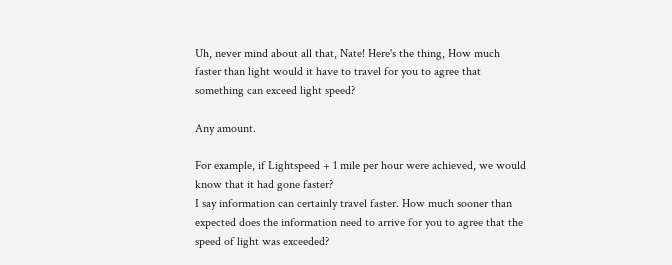Uh, never mind about all that, Nate! Here's the thing, How much faster than light would it have to travel for you to agree that something can exceed light speed?

Any amount.

For example, if Lightspeed + 1 mile per hour were achieved, we would know that it had gone faster?
I say information can certainly travel faster. How much sooner than expected does the information need to arrive for you to agree that the speed of light was exceeded?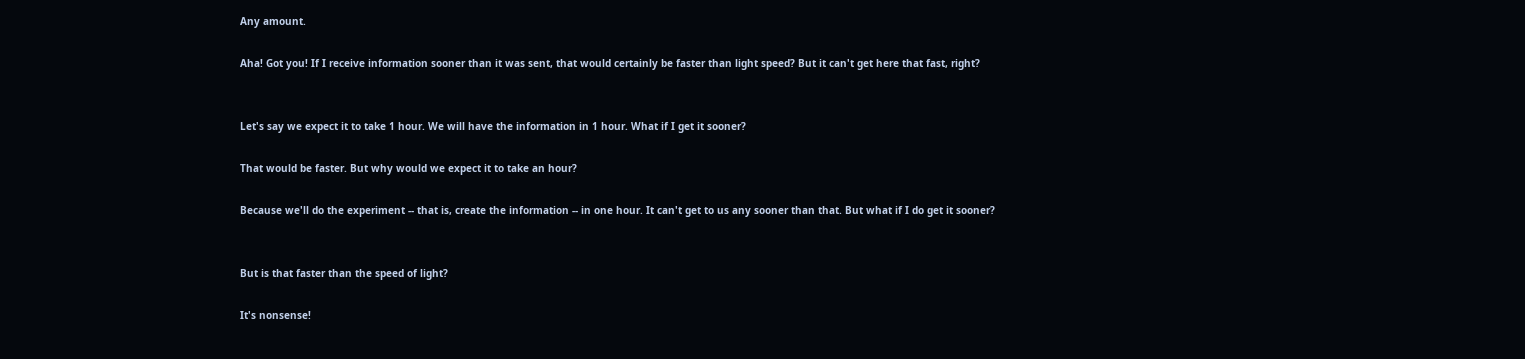Any amount.

Aha! Got you! If I receive information sooner than it was sent, that would certainly be faster than light speed? But it can't get here that fast, right?


Let's say we expect it to take 1 hour. We will have the information in 1 hour. What if I get it sooner?

That would be faster. But why would we expect it to take an hour?

Because we'll do the experiment -- that is, create the information -- in one hour. It can't get to us any sooner than that. But what if I do get it sooner?


But is that faster than the speed of light?

It's nonsense!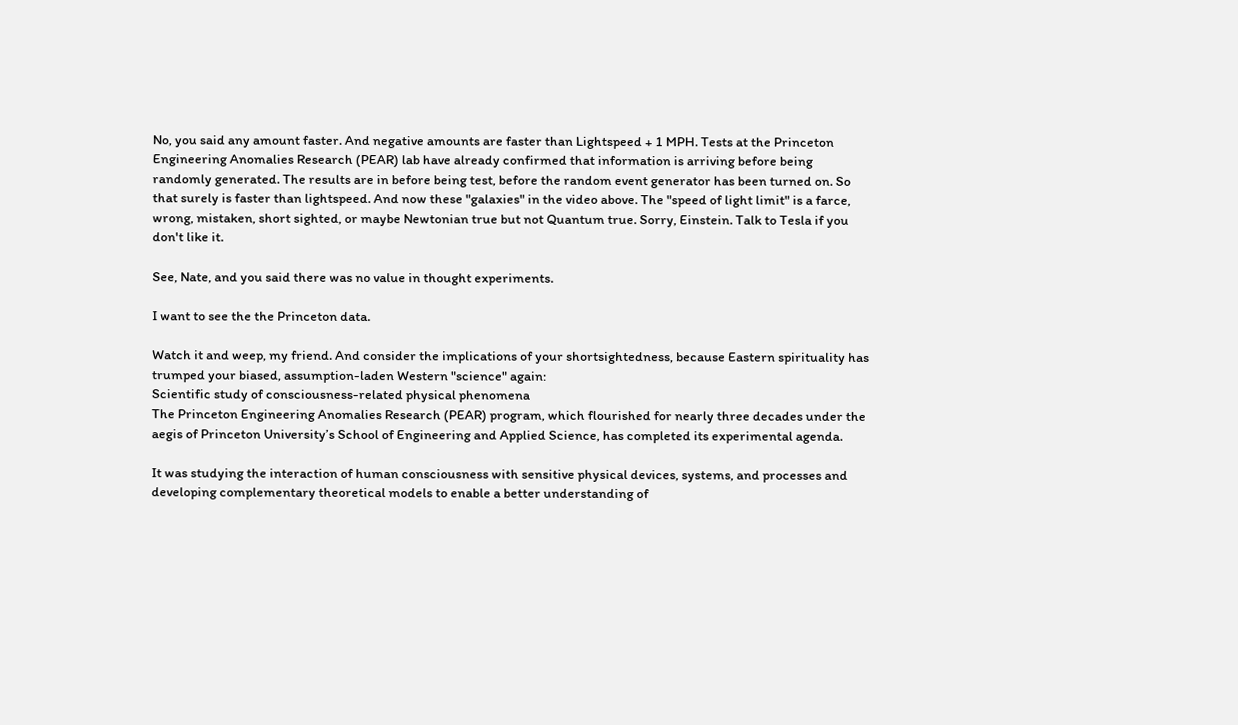No, you said any amount faster. And negative amounts are faster than Lightspeed + 1 MPH. Tests at the Princeton Engineering Anomalies Research (PEAR) lab have already confirmed that information is arriving before being randomly generated. The results are in before being test, before the random event generator has been turned on. So that surely is faster than lightspeed. And now these "galaxies" in the video above. The "speed of light limit" is a farce, wrong, mistaken, short sighted, or maybe Newtonian true but not Quantum true. Sorry, Einstein. Talk to Tesla if you don't like it.

See, Nate, and you said there was no value in thought experiments.

I want to see the the Princeton data.

Watch it and weep, my friend. And consider the implications of your shortsightedness, because Eastern spirituality has trumped your biased, assumption-laden Western "science" again:
Scientific study of consciousness-related physical phenomena
The Princeton Engineering Anomalies Research (PEAR) program, which flourished for nearly three decades under the aegis of Princeton University’s School of Engineering and Applied Science, has completed its experimental agenda.

It was studying the interaction of human consciousness with sensitive physical devices, systems, and processes and developing complementary theoretical models to enable a better understanding of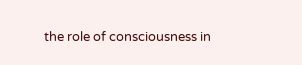the role of consciousness in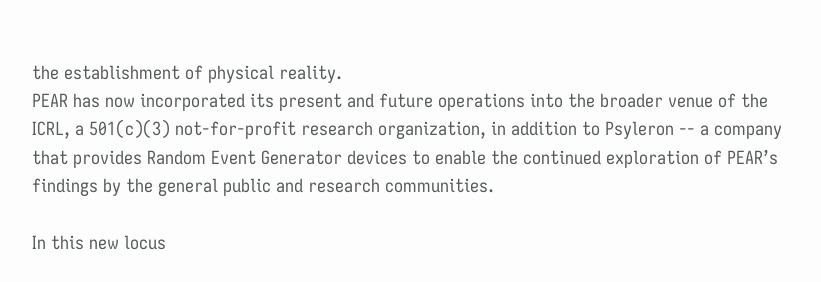the establishment of physical reality.
PEAR has now incorporated its present and future operations into the broader venue of the ICRL, a 501(c)(3) not-for-profit research organization, in addition to Psyleron -- a company that provides Random Event Generator devices to enable the continued exploration of PEAR’s findings by the general public and research communities.

In this new locus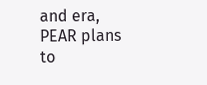and era, PEAR plans to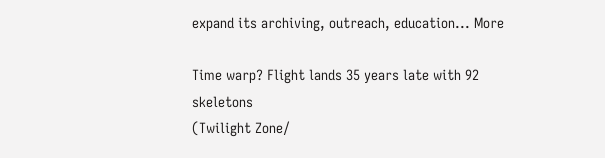expand its archiving, outreach, education... More

Time warp? Flight lands 35 years late with 92 skeletons
(Twilight Zone/